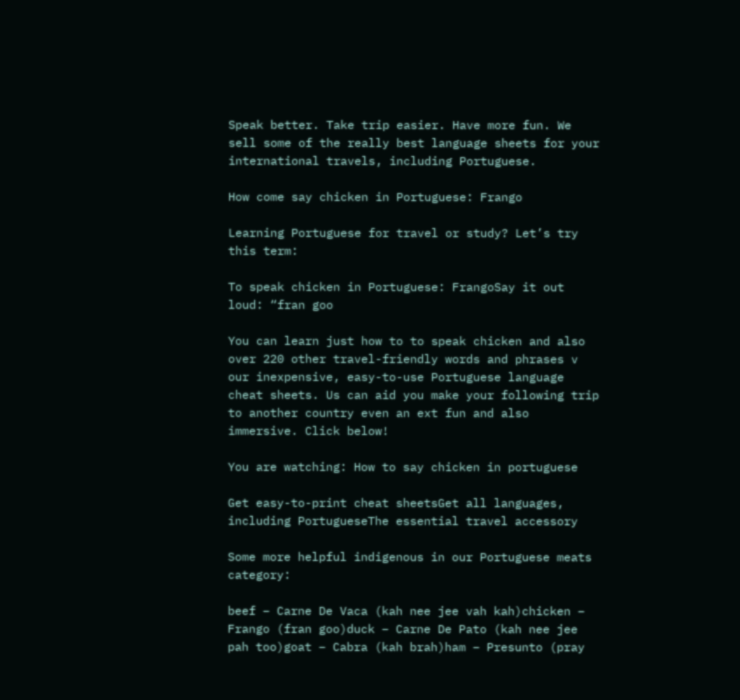Speak better. Take trip easier. Have more fun. We sell some of the really best language sheets for your international travels, including Portuguese.

How come say chicken in Portuguese: Frango

Learning Portuguese for travel or study? Let’s try this term:

To speak chicken in Portuguese: FrangoSay it out loud: “fran goo

You can learn just how to to speak chicken and also over 220 other travel-friendly words and phrases v our inexpensive, easy-to-use Portuguese language cheat sheets. Us can aid you make your following trip to another country even an ext fun and also immersive. Click below!

You are watching: How to say chicken in portuguese

Get easy-to-print cheat sheetsGet all languages, including PortugueseThe essential travel accessory

Some more helpful indigenous in our Portuguese meats category:

beef – Carne De Vaca (kah nee jee vah kah)chicken – Frango (fran goo)duck – Carne De Pato (kah nee jee pah too)goat – Cabra (kah brah)ham – Presunto (pray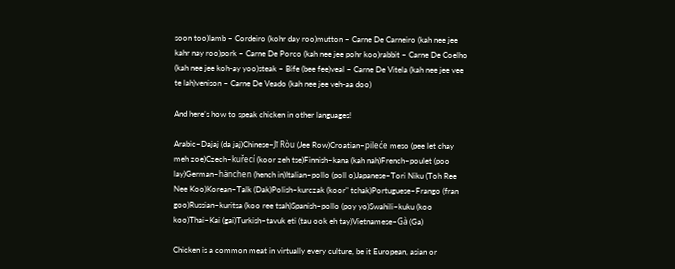soon too)lamb – Cordeiro (kohr day roo)mutton – Carne De Carneiro (kah nee jee kahr nay roo)pork – Carne De Porco (kah nee jee pohr koo)rabbit – Carne De Coelho (kah nee jee koh-ay yoo)steak – Bife (bee fee)veal – Carne De Vitela (kah nee jee vee te lah)venison – Carne De Veado (kah nee jee veh-aa doo)

And here’s how to speak chicken in other languages!

Arabic–Dajaj (da jaj)Chinese–Jī Ròu (Jee Row)Croatian–pileće meso (pee let chay meh zoe)Czech–kuřecí (koor zeh tse)Finnish–kana (kah nah)French–poulet (poo lay)German–hänchen (hench in)Italian–pollo (poll o)Japanese–Tori Niku (Toh Ree Nee Koo)Korean–Talk (Dak)Polish–kurczak (koor" tchak)Portuguese–Frango (fran goo)Russian–kuritsa (koo ree tsah)Spanish–pollo (poy yo)Swahili–kuku (koo koo)Thai–Kai (gai)Turkish–tavuk eti (tau ook eh tay)Vietnamese–Gà (Ga)

Chicken is a common meat in virtually every culture, be it European, asian or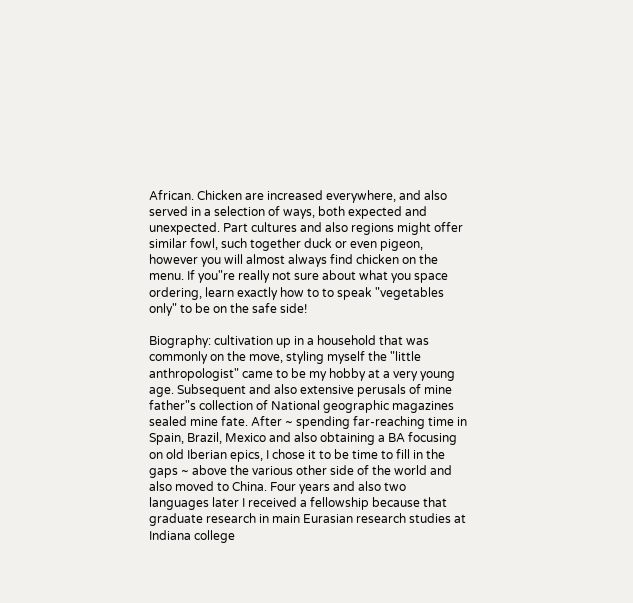African. Chicken are increased everywhere, and also served in a selection of ways, both expected and unexpected. Part cultures and also regions might offer similar fowl, such together duck or even pigeon, however you will almost always find chicken on the menu. If you"re really not sure about what you space ordering, learn exactly how to to speak "vegetables only" to be on the safe side!

Biography: cultivation up in a household that was commonly on the move, styling myself the "little anthropologist" came to be my hobby at a very young age. Subsequent and also extensive perusals of mine father"s collection of National geographic magazines sealed mine fate. After ~ spending far-reaching time in Spain, Brazil, Mexico and also obtaining a BA focusing on old Iberian epics, I chose it to be time to fill in the gaps ~ above the various other side of the world and also moved to China. Four years and also two languages later I received a fellowship because that graduate research in main Eurasian research studies at Indiana college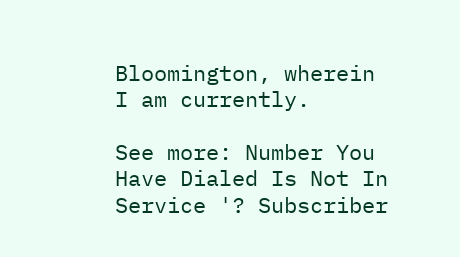Bloomington, wherein I am currently.

See more: Number You Have Dialed Is Not In Service '? Subscriber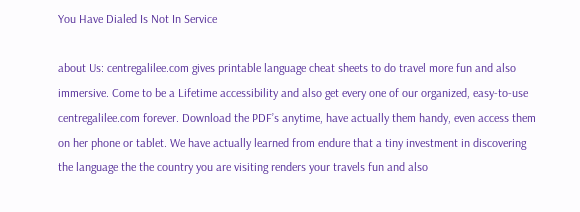You Have Dialed Is Not In Service

about Us: centregalilee.com gives printable language cheat sheets to do travel more fun and also immersive. Come to be a Lifetime accessibility and also get every one of our organized, easy-to-use centregalilee.com forever. Download the PDF’s anytime, have actually them handy, even access them on her phone or tablet. We have actually learned from endure that a tiny investment in discovering the language the the country you are visiting renders your travels fun and also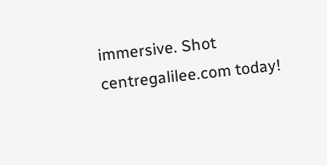immersive. Shot centregalilee.com today!